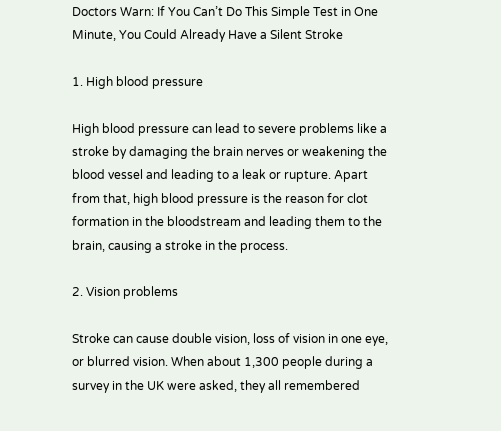Doctors Warn: If You Can’t Do This Simple Test in One Minute, You Could Already Have a Silent Stroke

1. High blood pressure

High blood pressure can lead to severe problems like a stroke by damaging the brain nerves or weakening the blood vessel and leading to a leak or rupture. Apart from that, high blood pressure is the reason for clot formation in the bloodstream and leading them to the brain, causing a stroke in the process.

2. Vision problems

Stroke can cause double vision, loss of vision in one eye, or blurred vision. When about 1,300 people during a survey in the UK were asked, they all remembered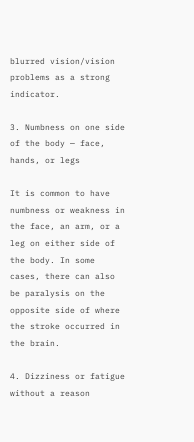blurred vision/vision problems as a strong indicator.

3. Numbness on one side of the body — face, hands, or legs

It is common to have numbness or weakness in the face, an arm, or a leg on either side of the body. In some cases, there can also be paralysis on the opposite side of where the stroke occurred in the brain.

4. Dizziness or fatigue without a reason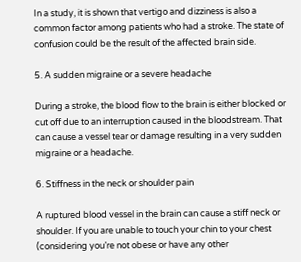In a study, it is shown that vertigo and dizziness is also a common factor among patients who had a stroke. The state of confusion could be the result of the affected brain side.

5. A sudden migraine or a severe headache

During a stroke, the blood flow to the brain is either blocked or cut off due to an interruption caused in the bloodstream. That can cause a vessel tear or damage resulting in a very sudden migraine or a headache.

6. Stiffness in the neck or shoulder pain

A ruptured blood vessel in the brain can cause a stiff neck or shoulder. If you are unable to touch your chin to your chest (considering you’re not obese or have any other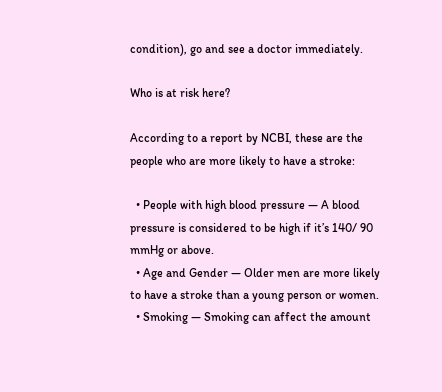condition), go and see a doctor immediately.

Who is at risk here?

According to a report by NCBI, these are the people who are more likely to have a stroke:

  • People with high blood pressure — A blood pressure is considered to be high if it’s 140/ 90 mmHg or above.
  • Age and Gender — Older men are more likely to have a stroke than a young person or women.
  • Smoking — Smoking can affect the amount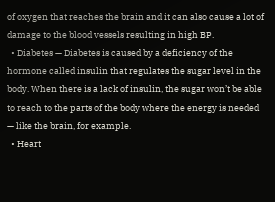of oxygen that reaches the brain and it can also cause a lot of damage to the blood vessels resulting in high BP.
  • Diabetes — Diabetes is caused by a deficiency of the hormone called insulin that regulates the sugar level in the body. When there is a lack of insulin, the sugar won’t be able to reach to the parts of the body where the energy is needed — like the brain, for example.
  • Heart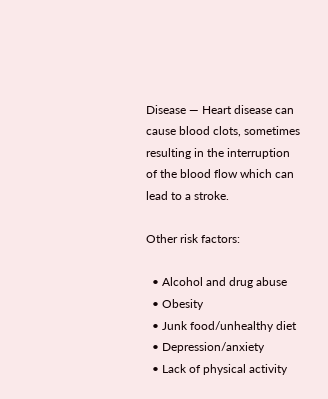Disease — Heart disease can cause blood clots, sometimes resulting in the interruption of the blood flow which can lead to a stroke.

Other risk factors:

  • Alcohol and drug abuse
  • Obesity
  • Junk food/unhealthy diet
  • Depression/anxiety
  • Lack of physical activity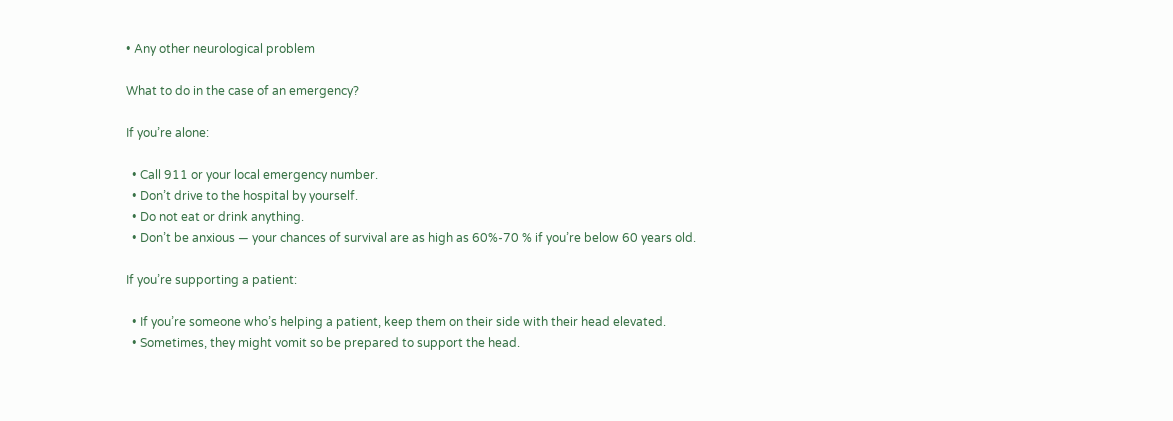• Any other neurological problem

What to do in the case of an emergency?

If you’re alone:

  • Call 911 or your local emergency number.
  • Don’t drive to the hospital by yourself.
  • Do not eat or drink anything.
  • Don’t be anxious — your chances of survival are as high as 60%-70 % if you’re below 60 years old.

If you’re supporting a patient:

  • If you’re someone who’s helping a patient, keep them on their side with their head elevated.
  • Sometimes, they might vomit so be prepared to support the head.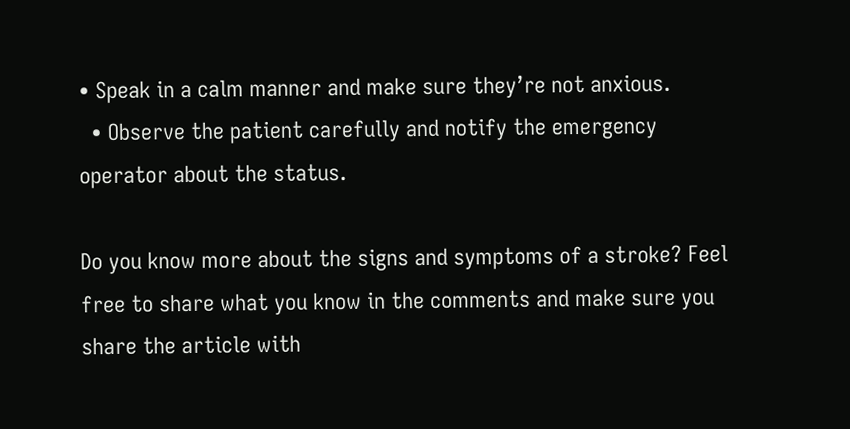• Speak in a calm manner and make sure they’re not anxious.
  • Observe the patient carefully and notify the emergency operator about the status.

Do you know more about the signs and symptoms of a stroke? Feel free to share what you know in the comments and make sure you share the article with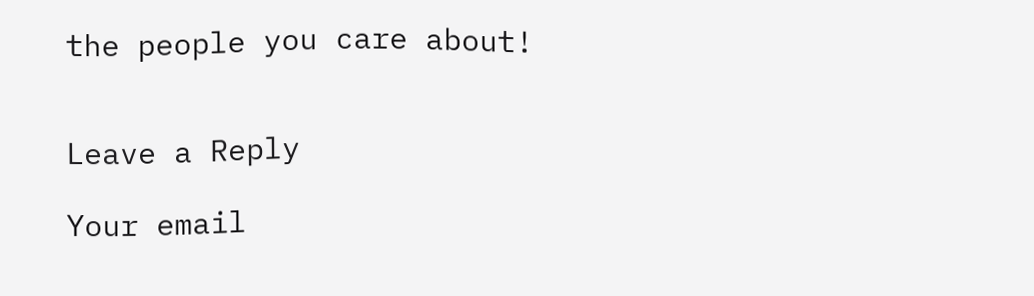the people you care about!


Leave a Reply

Your email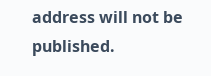address will not be published.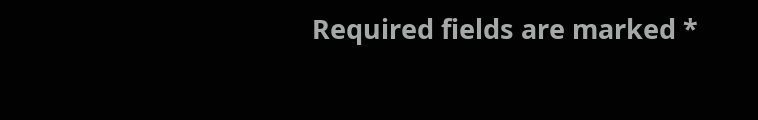Required fields are marked *